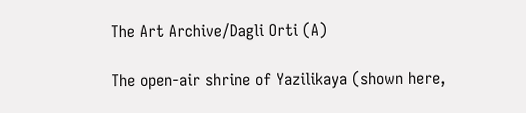The Art Archive/Dagli Orti (A)

The open-air shrine of Yazilikaya (shown here,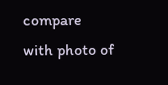compare with photo of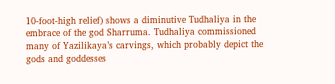10-foot-high relief) shows a diminutive Tudhaliya in the embrace of the god Sharruma. Tudhaliya commissioned many of Yazilikaya’s carvings, which probably depict the gods and goddesses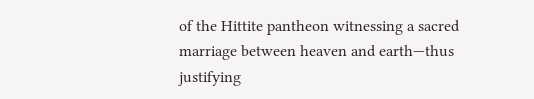of the Hittite pantheon witnessing a sacred marriage between heaven and earth—thus justifying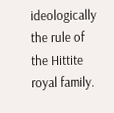ideologically the rule of the Hittite royal family.